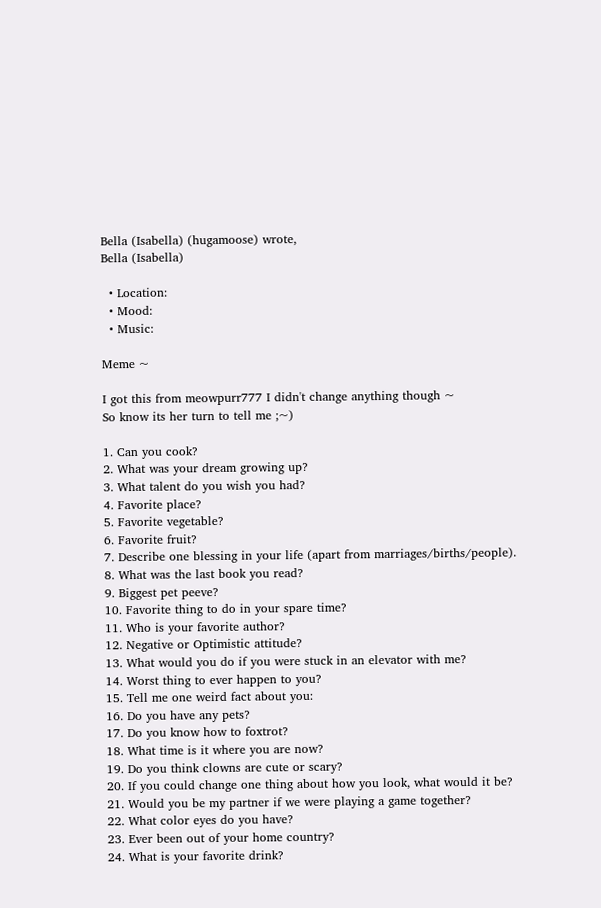Bella (Isabella) (hugamoose) wrote,
Bella (Isabella)

  • Location:
  • Mood:
  • Music:

Meme ~

I got this from meowpurr777 I didn't change anything though ~
So know its her turn to tell me ;~)

1. Can you cook?
2. What was your dream growing up?
3. What talent do you wish you had?
4. Favorite place?
5. Favorite vegetable?
6. Favorite fruit?
7. Describe one blessing in your life (apart from marriages/births/people).
8. What was the last book you read?
9. Biggest pet peeve?
10. Favorite thing to do in your spare time?
11. Who is your favorite author?
12. Negative or Optimistic attitude?
13. What would you do if you were stuck in an elevator with me?
14. Worst thing to ever happen to you?
15. Tell me one weird fact about you:
16. Do you have any pets?
17. Do you know how to foxtrot?
18. What time is it where you are now?
19. Do you think clowns are cute or scary?
20. If you could change one thing about how you look, what would it be?
21. Would you be my partner if we were playing a game together?
22. What color eyes do you have?
23. Ever been out of your home country?
24. What is your favorite drink?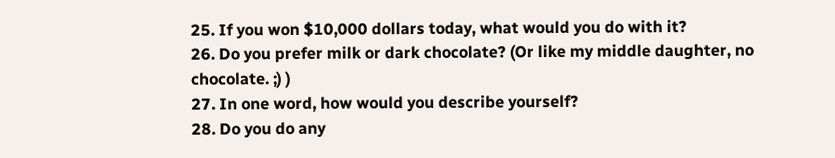25. If you won $10,000 dollars today, what would you do with it?
26. Do you prefer milk or dark chocolate? (Or like my middle daughter, no chocolate. ;) )
27. In one word, how would you describe yourself?
28. Do you do any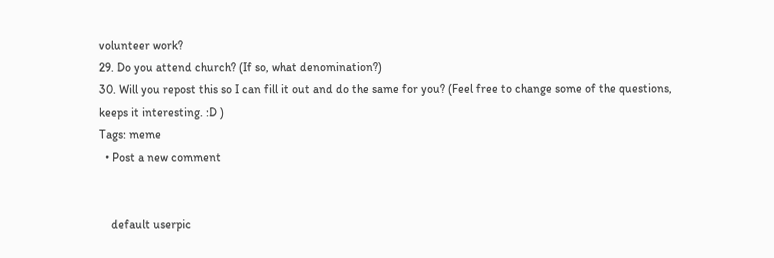volunteer work?
29. Do you attend church? (If so, what denomination?)
30. Will you repost this so I can fill it out and do the same for you? (Feel free to change some of the questions, keeps it interesting. :D )
Tags: meme
  • Post a new comment


    default userpic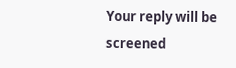Your reply will be screened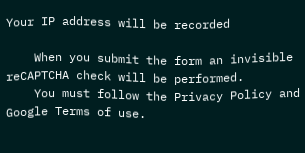Your IP address will be recorded

    When you submit the form an invisible reCAPTCHA check will be performed.
    You must follow the Privacy Policy and Google Terms of use.